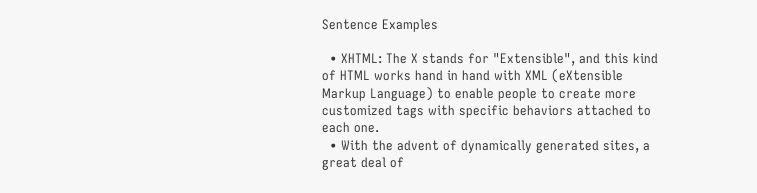Sentence Examples

  • XHTML: The X stands for "Extensible", and this kind of HTML works hand in hand with XML (eXtensible Markup Language) to enable people to create more customized tags with specific behaviors attached to each one.
  • With the advent of dynamically generated sites, a great deal of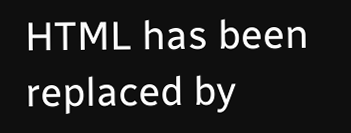HTML has been replaced by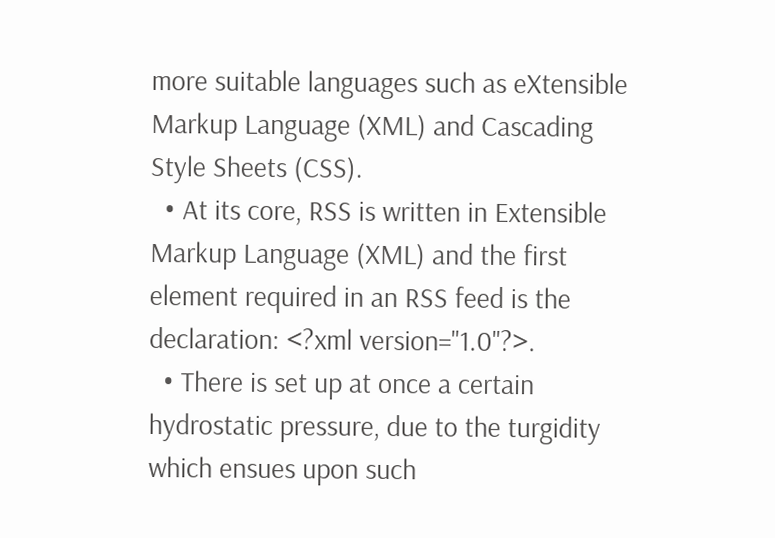more suitable languages such as eXtensible Markup Language (XML) and Cascading Style Sheets (CSS).
  • At its core, RSS is written in Extensible Markup Language (XML) and the first element required in an RSS feed is the declaration: <?xml version="1.0"?>.
  • There is set up at once a certain hydrostatic pressure, due to the turgidity which ensues upon such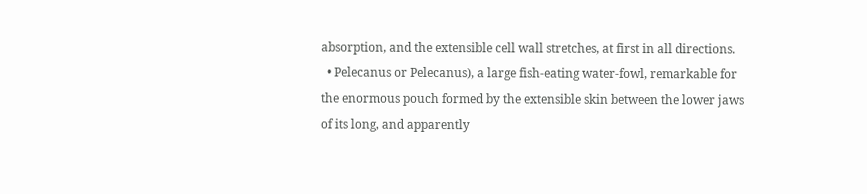absorption, and the extensible cell wall stretches, at first in all directions.
  • Pelecanus or Pelecanus), a large fish-eating water-fowl, remarkable for the enormous pouch formed by the extensible skin between the lower jaws of its long, and apparently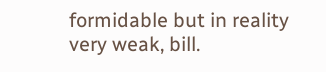formidable but in reality very weak, bill.